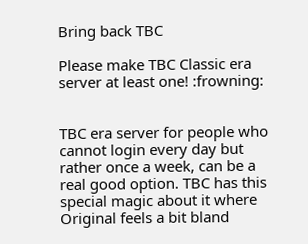Bring back TBC

Please make TBC Classic era server at least one! :frowning:


TBC era server for people who cannot login every day but rather once a week, can be a real good option. TBC has this special magic about it where Original feels a bit bland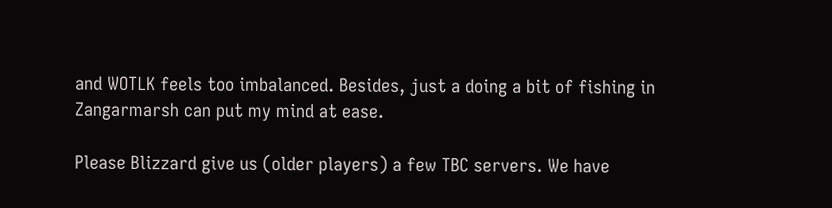and WOTLK feels too imbalanced. Besides, just a doing a bit of fishing in Zangarmarsh can put my mind at ease.

Please Blizzard give us (older players) a few TBC servers. We have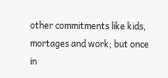other commitments like kids, mortages and work; but once in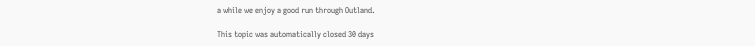a while we enjoy a good run through Outland.

This topic was automatically closed 30 days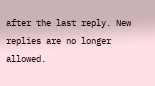after the last reply. New replies are no longer allowed.